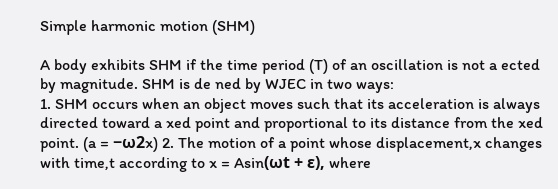Simple harmonic motion (SHM)

A body exhibits SHM if the time period (T) of an oscillation is not a ected by magnitude. SHM is de ned by WJEC in two ways:
1. SHM occurs when an object moves such that its acceleration is always directed toward a xed point and proportional to its distance from the xed point. (a = −ω2x) 2. The motion of a point whose displacement,x changes with time,t according to x = Asin(ωt + ε), where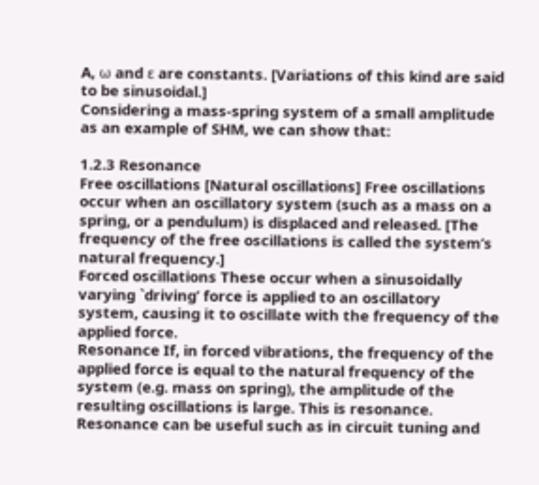A, ω and ε are constants. [Variations of this kind are said to be sinusoidal.]
Considering a mass-spring system of a small amplitude as an example of SHM, we can show that:

1.2.3 Resonance
Free oscillations [Natural oscillations] Free oscillations occur when an oscillatory system (such as a mass on a spring, or a pendulum) is displaced and released. [The frequency of the free oscillations is called the system’s natural frequency.]
Forced oscillations These occur when a sinusoidally varying `driving’ force is applied to an oscillatory system, causing it to oscillate with the frequency of the applied force.
Resonance If, in forced vibrations, the frequency of the applied force is equal to the natural frequency of the system (e.g. mass on spring), the amplitude of the resulting oscillations is large. This is resonance. Resonance can be useful such as in circuit tuning and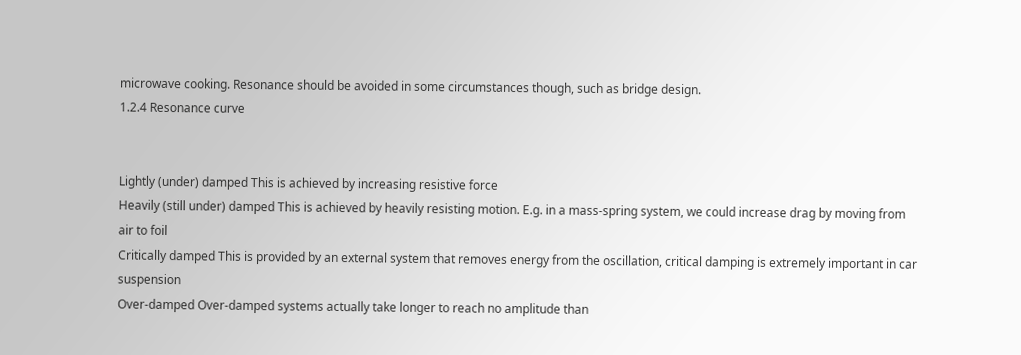microwave cooking. Resonance should be avoided in some circumstances though, such as bridge design.
1.2.4 Resonance curve


Lightly (under) damped This is achieved by increasing resistive force
Heavily (still under) damped This is achieved by heavily resisting motion. E.g. in a mass-spring system, we could increase drag by moving from air to foil
Critically damped This is provided by an external system that removes energy from the oscillation, critical damping is extremely important in car suspension
Over-damped Over-damped systems actually take longer to reach no amplitude than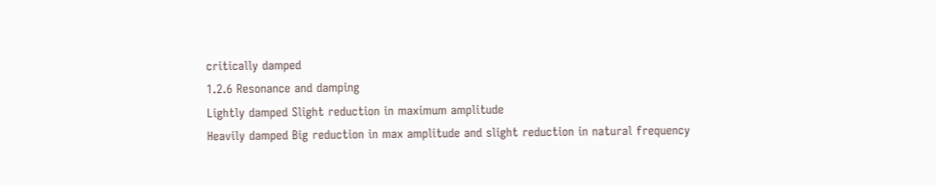critically damped
1.2.6 Resonance and damping
Lightly damped Slight reduction in maximum amplitude
Heavily damped Big reduction in max amplitude and slight reduction in natural frequency